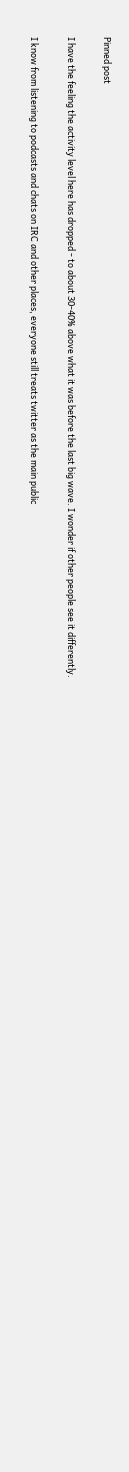Pinned post

I have the feeling the activity level here has dropped - to about 30-40% above what it was before the last big wave. I wonder if other people see it differently.

I know from listening to podcasts and chats on IRC and other places, everyone still treats twitter as the main public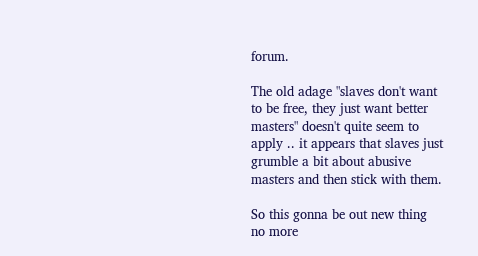forum.

The old adage "slaves don't want to be free, they just want better masters" doesn't quite seem to apply .. it appears that slaves just grumble a bit about abusive masters and then stick with them.

So this gonna be out new thing no more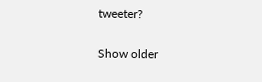tweeter?

Show older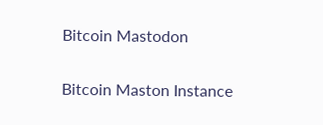Bitcoin Mastodon

Bitcoin Maston Instance